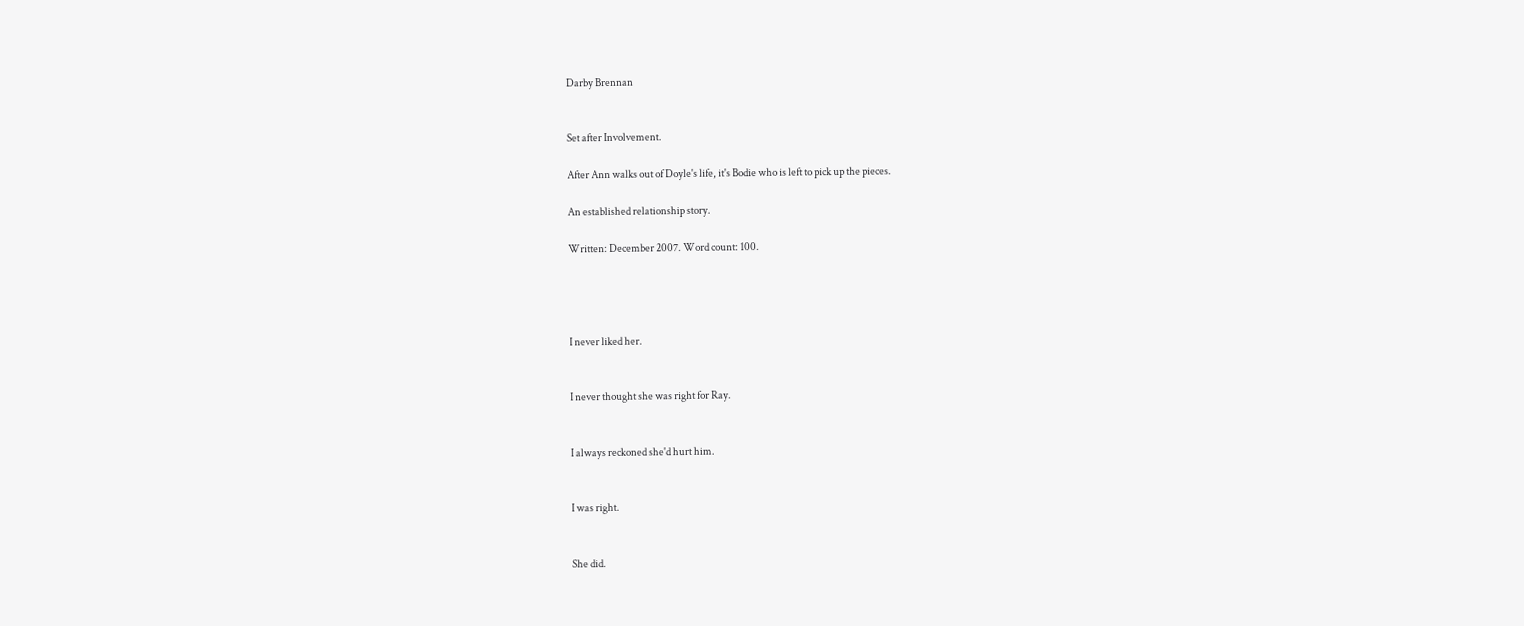Darby Brennan


Set after Involvement.

After Ann walks out of Doyle's life, it's Bodie who is left to pick up the pieces.

An established relationship story.

Written: December 2007. Word count: 100.




I never liked her.


I never thought she was right for Ray.


I always reckoned she'd hurt him.


I was right.


She did.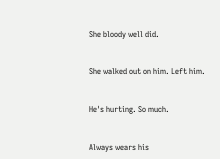She bloody well did.


She walked out on him. Left him.


He's hurting. So much.


Always wears his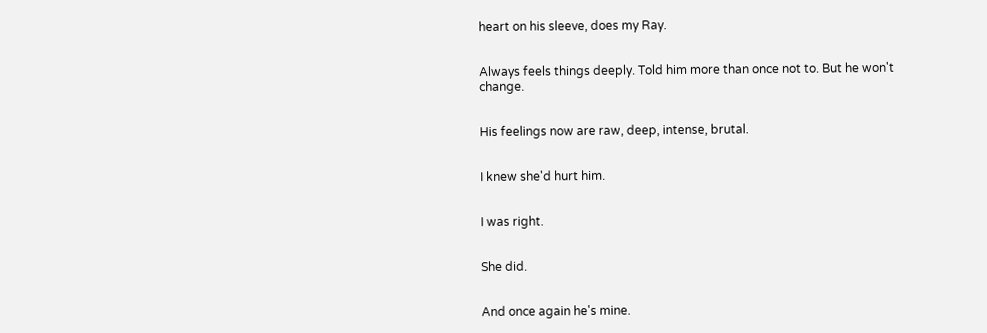heart on his sleeve, does my Ray.


Always feels things deeply. Told him more than once not to. But he won't change.


His feelings now are raw, deep, intense, brutal.


I knew she'd hurt him.


I was right.


She did.


And once again he's mine.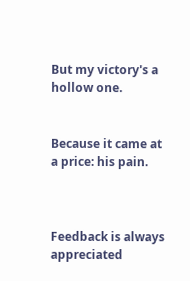But my victory's a hollow one.


Because it came at a price: his pain.



Feedback is always appreciated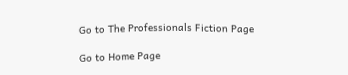Go to The Professionals Fiction Page

Go to Home Page